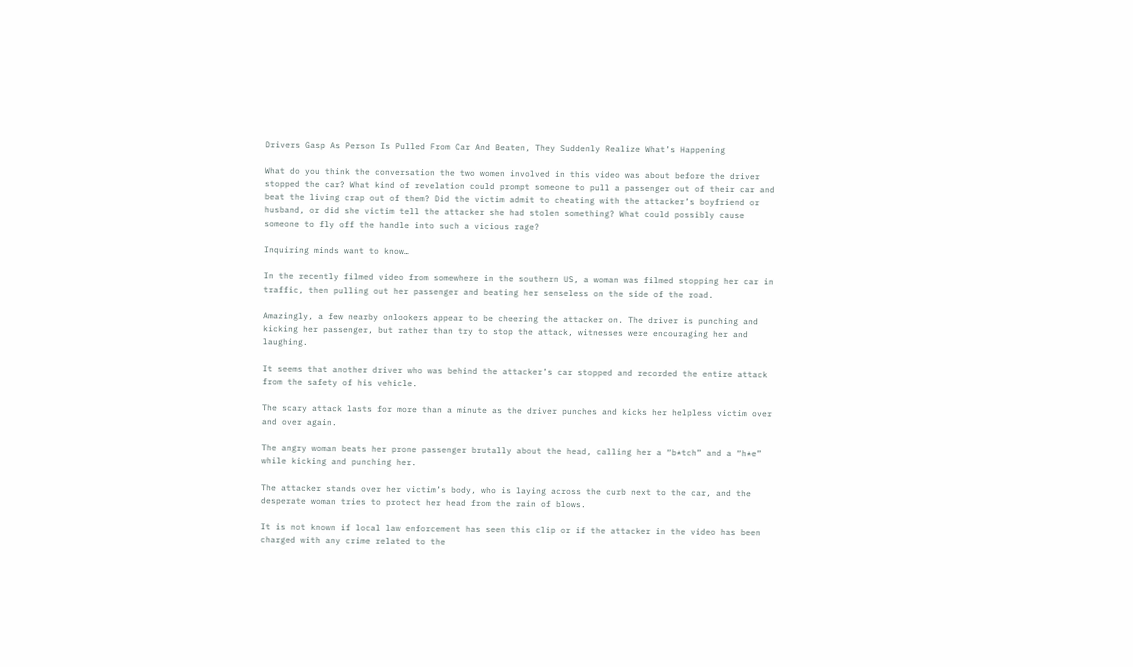Drivers Gasp As Person Is Pulled From Car And Beaten, They Suddenly Realize What’s Happening

What do you think the conversation the two women involved in this video was about before the driver stopped the car? What kind of revelation could prompt someone to pull a passenger out of their car and beat the living crap out of them? Did the victim admit to cheating with the attacker’s boyfriend or husband, or did she victim tell the attacker she had stolen something? What could possibly cause someone to fly off the handle into such a vicious rage?

Inquiring minds want to know…

In the recently filmed video from somewhere in the southern US, a woman was filmed stopping her car in traffic, then pulling out her passenger and beating her senseless on the side of the road.

Amazingly, a few nearby onlookers appear to be cheering the attacker on. The driver is punching and kicking her passenger, but rather than try to stop the attack, witnesses were encouraging her and laughing.

It seems that another driver who was behind the attacker’s car stopped and recorded the entire attack from the safety of his vehicle.

The scary attack lasts for more than a minute as the driver punches and kicks her helpless victim over and over again.

The angry woman beats her prone passenger brutally about the head, calling her a “b*tch” and a “h*e” while kicking and punching her.

The attacker stands over her victim’s body, who is laying across the curb next to the car, and the desperate woman tries to protect her head from the rain of blows.

It is not known if local law enforcement has seen this clip or if the attacker in the video has been charged with any crime related to the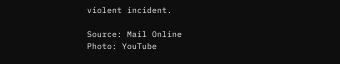violent incident.

Source: Mail Online
Photo: YouTube